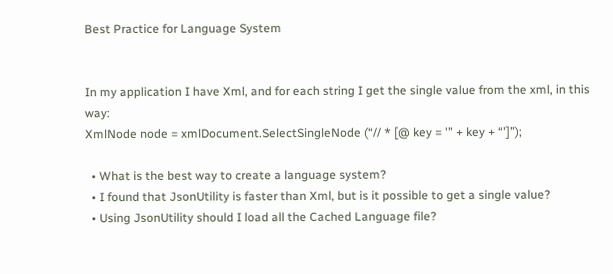Best Practice for Language System


In my application I have Xml, and for each string I get the single value from the xml, in this way:
XmlNode node = xmlDocument.SelectSingleNode (“// * [@ key = '” + key + “']”);

  • What is the best way to create a language system?
  • I found that JsonUtility is faster than Xml, but is it possible to get a single value?
  • Using JsonUtility should I load all the Cached Language file?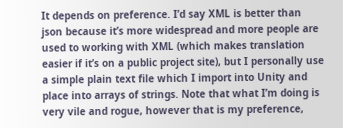It depends on preference. I’d say XML is better than json because it’s more widespread and more people are used to working with XML (which makes translation easier if it’s on a public project site), but I personally use a simple plain text file which I import into Unity and place into arrays of strings. Note that what I’m doing is very vile and rogue, however that is my preference,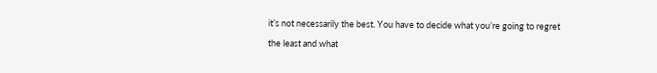it’s not necessarily the best. You have to decide what you’re going to regret the least and what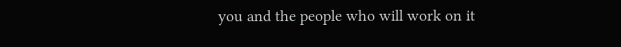you and the people who will work on it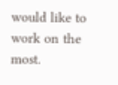would like to work on the most.